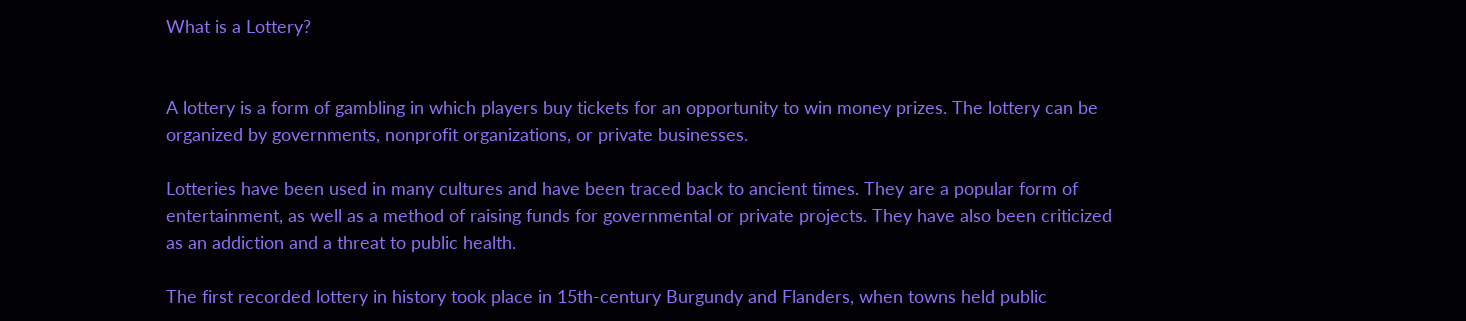What is a Lottery?


A lottery is a form of gambling in which players buy tickets for an opportunity to win money prizes. The lottery can be organized by governments, nonprofit organizations, or private businesses.

Lotteries have been used in many cultures and have been traced back to ancient times. They are a popular form of entertainment, as well as a method of raising funds for governmental or private projects. They have also been criticized as an addiction and a threat to public health.

The first recorded lottery in history took place in 15th-century Burgundy and Flanders, when towns held public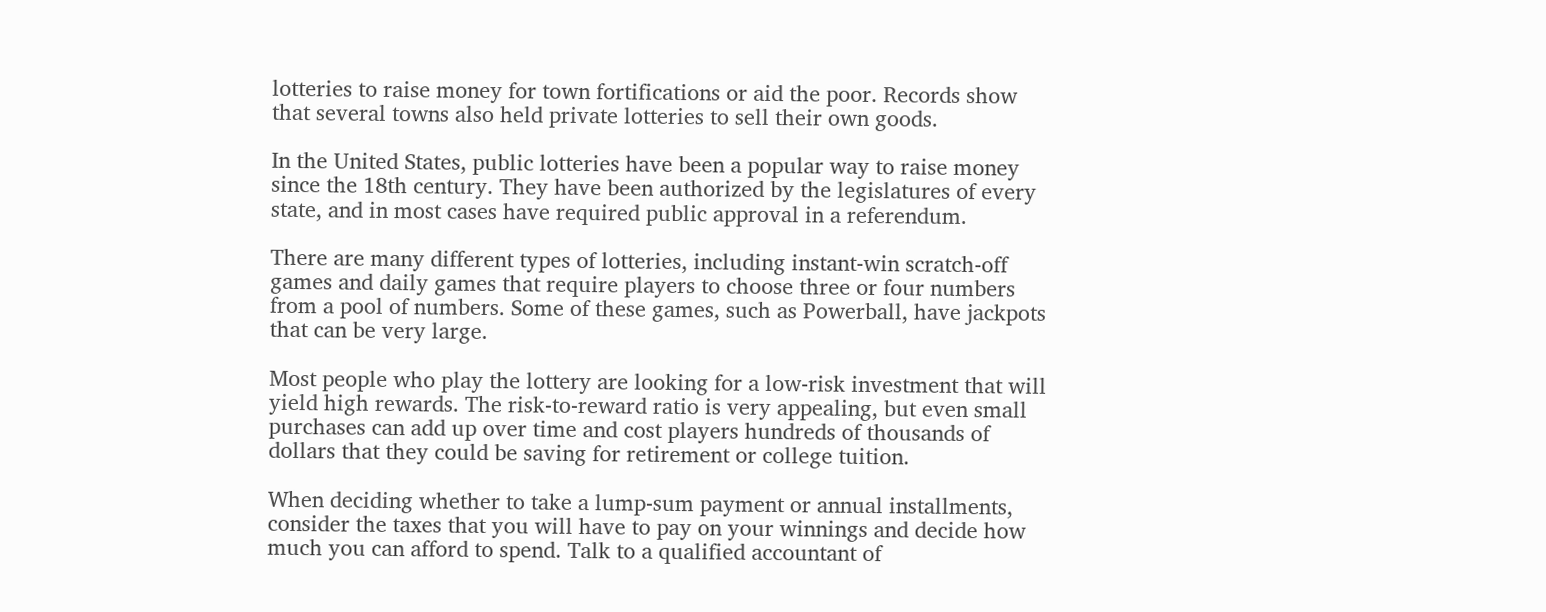lotteries to raise money for town fortifications or aid the poor. Records show that several towns also held private lotteries to sell their own goods.

In the United States, public lotteries have been a popular way to raise money since the 18th century. They have been authorized by the legislatures of every state, and in most cases have required public approval in a referendum.

There are many different types of lotteries, including instant-win scratch-off games and daily games that require players to choose three or four numbers from a pool of numbers. Some of these games, such as Powerball, have jackpots that can be very large.

Most people who play the lottery are looking for a low-risk investment that will yield high rewards. The risk-to-reward ratio is very appealing, but even small purchases can add up over time and cost players hundreds of thousands of dollars that they could be saving for retirement or college tuition.

When deciding whether to take a lump-sum payment or annual installments, consider the taxes that you will have to pay on your winnings and decide how much you can afford to spend. Talk to a qualified accountant of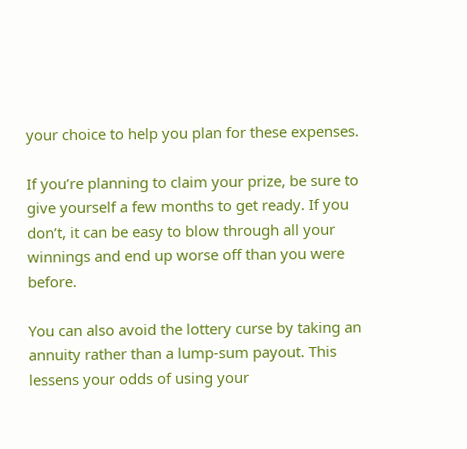your choice to help you plan for these expenses.

If you’re planning to claim your prize, be sure to give yourself a few months to get ready. If you don’t, it can be easy to blow through all your winnings and end up worse off than you were before.

You can also avoid the lottery curse by taking an annuity rather than a lump-sum payout. This lessens your odds of using your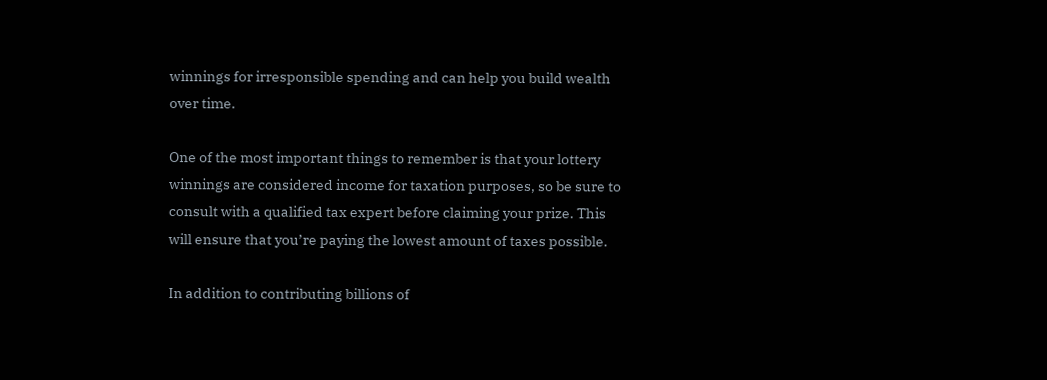winnings for irresponsible spending and can help you build wealth over time.

One of the most important things to remember is that your lottery winnings are considered income for taxation purposes, so be sure to consult with a qualified tax expert before claiming your prize. This will ensure that you’re paying the lowest amount of taxes possible.

In addition to contributing billions of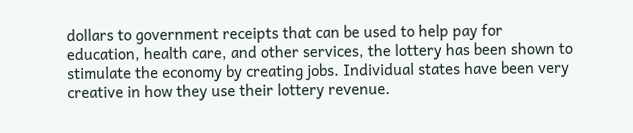dollars to government receipts that can be used to help pay for education, health care, and other services, the lottery has been shown to stimulate the economy by creating jobs. Individual states have been very creative in how they use their lottery revenue.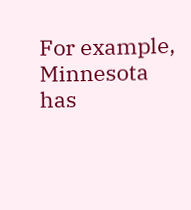For example, Minnesota has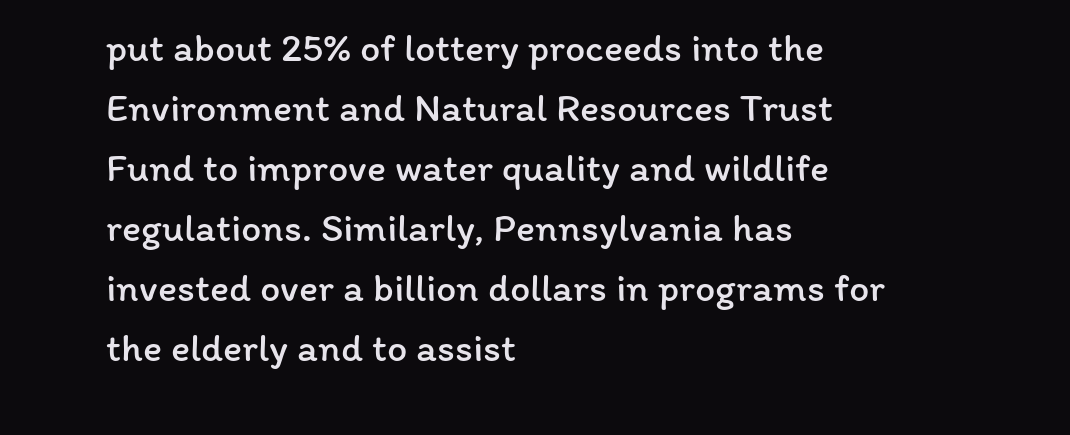put about 25% of lottery proceeds into the Environment and Natural Resources Trust Fund to improve water quality and wildlife regulations. Similarly, Pennsylvania has invested over a billion dollars in programs for the elderly and to assist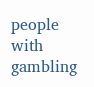people with gambling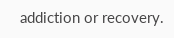addiction or recovery.